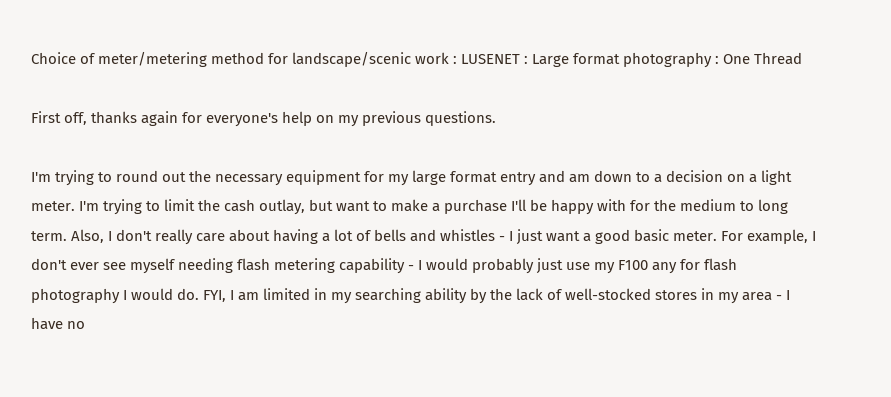Choice of meter/metering method for landscape/scenic work : LUSENET : Large format photography : One Thread

First off, thanks again for everyone's help on my previous questions.

I'm trying to round out the necessary equipment for my large format entry and am down to a decision on a light meter. I'm trying to limit the cash outlay, but want to make a purchase I'll be happy with for the medium to long term. Also, I don't really care about having a lot of bells and whistles - I just want a good basic meter. For example, I don't ever see myself needing flash metering capability - I would probably just use my F100 any for flash photography I would do. FYI, I am limited in my searching ability by the lack of well-stocked stores in my area - I have no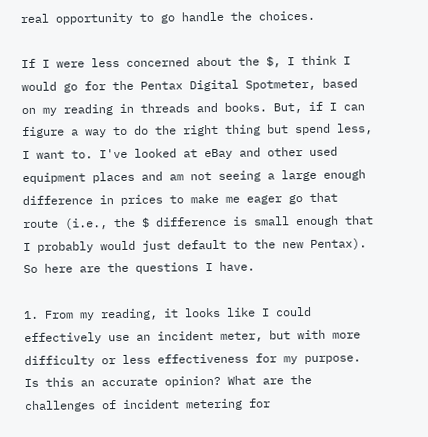real opportunity to go handle the choices.

If I were less concerned about the $, I think I would go for the Pentax Digital Spotmeter, based on my reading in threads and books. But, if I can figure a way to do the right thing but spend less, I want to. I've looked at eBay and other used equipment places and am not seeing a large enough difference in prices to make me eager go that route (i.e., the $ difference is small enough that I probably would just default to the new Pentax). So here are the questions I have.

1. From my reading, it looks like I could effectively use an incident meter, but with more difficulty or less effectiveness for my purpose. Is this an accurate opinion? What are the challenges of incident metering for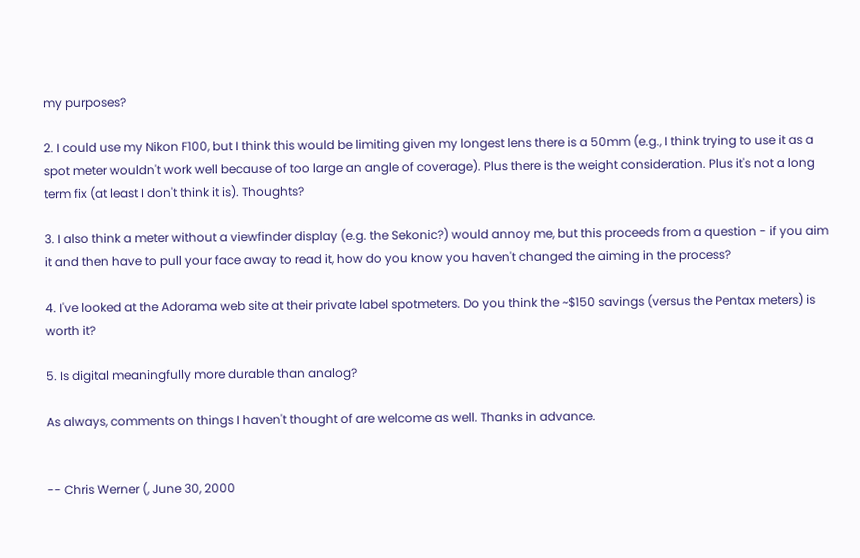my purposes?

2. I could use my Nikon F100, but I think this would be limiting given my longest lens there is a 50mm (e.g., I think trying to use it as a spot meter wouldn't work well because of too large an angle of coverage). Plus there is the weight consideration. Plus it's not a long term fix (at least I don't think it is). Thoughts?

3. I also think a meter without a viewfinder display (e.g. the Sekonic?) would annoy me, but this proceeds from a question - if you aim it and then have to pull your face away to read it, how do you know you haven't changed the aiming in the process?

4. I've looked at the Adorama web site at their private label spotmeters. Do you think the ~$150 savings (versus the Pentax meters) is worth it?

5. Is digital meaningfully more durable than analog?

As always, comments on things I haven't thought of are welcome as well. Thanks in advance.


-- Chris Werner (, June 30, 2000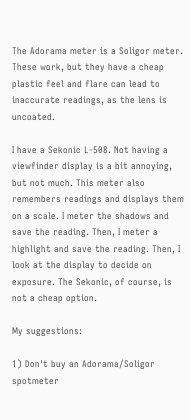The Adorama meter is a Soligor meter. These work, but they have a cheap plastic feel and flare can lead to inaccurate readings, as the lens is uncoated.

I have a Sekonic L-508. Not having a viewfinder display is a bit annoying, but not much. This meter also remembers readings and displays them on a scale. I meter the shadows and save the reading. Then, I meter a highlight and save the reading. Then, I look at the display to decide on exposure. The Sekonic, of course, is not a cheap option.

My suggestions:

1) Don't buy an Adorama/Soligor spotmeter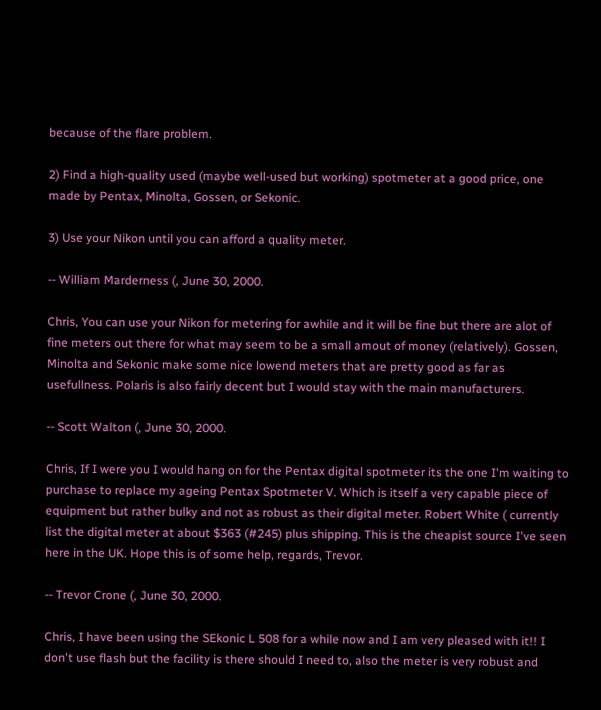because of the flare problem.

2) Find a high-quality used (maybe well-used but working) spotmeter at a good price, one made by Pentax, Minolta, Gossen, or Sekonic.

3) Use your Nikon until you can afford a quality meter.

-- William Marderness (, June 30, 2000.

Chris, You can use your Nikon for metering for awhile and it will be fine but there are alot of fine meters out there for what may seem to be a small amout of money (relatively). Gossen, Minolta and Sekonic make some nice lowend meters that are pretty good as far as usefullness. Polaris is also fairly decent but I would stay with the main manufacturers.

-- Scott Walton (, June 30, 2000.

Chris, If I were you I would hang on for the Pentax digital spotmeter its the one I'm waiting to purchase to replace my ageing Pentax Spotmeter V. Which is itself a very capable piece of equipment but rather bulky and not as robust as their digital meter. Robert White ( currently list the digital meter at about $363 (#245) plus shipping. This is the cheapist source I've seen here in the UK. Hope this is of some help, regards, Trevor.

-- Trevor Crone (, June 30, 2000.

Chris, I have been using the SEkonic L 508 for a while now and I am very pleased with it!! I don't use flash but the facility is there should I need to, also the meter is very robust and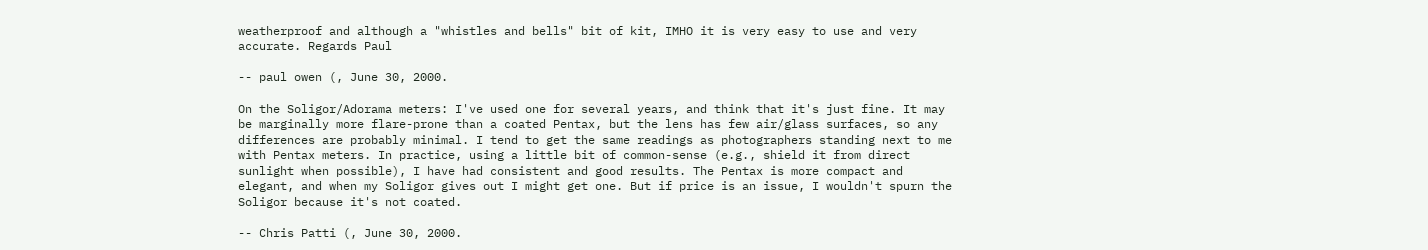weatherproof and although a "whistles and bells" bit of kit, IMHO it is very easy to use and very accurate. Regards Paul

-- paul owen (, June 30, 2000.

On the Soligor/Adorama meters: I've used one for several years, and think that it's just fine. It may be marginally more flare-prone than a coated Pentax, but the lens has few air/glass surfaces, so any differences are probably minimal. I tend to get the same readings as photographers standing next to me with Pentax meters. In practice, using a little bit of common-sense (e.g., shield it from direct sunlight when possible), I have had consistent and good results. The Pentax is more compact and elegant, and when my Soligor gives out I might get one. But if price is an issue, I wouldn't spurn the Soligor because it's not coated.

-- Chris Patti (, June 30, 2000.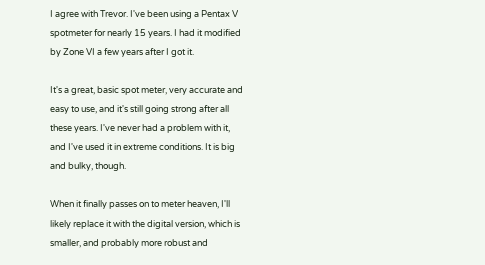I agree with Trevor. I've been using a Pentax V spotmeter for nearly 15 years. I had it modified by Zone VI a few years after I got it.

It's a great, basic spot meter, very accurate and easy to use, and it's still going strong after all these years. I've never had a problem with it, and I've used it in extreme conditions. It is big and bulky, though.

When it finally passes on to meter heaven, I'll likely replace it with the digital version, which is smaller, and probably more robust and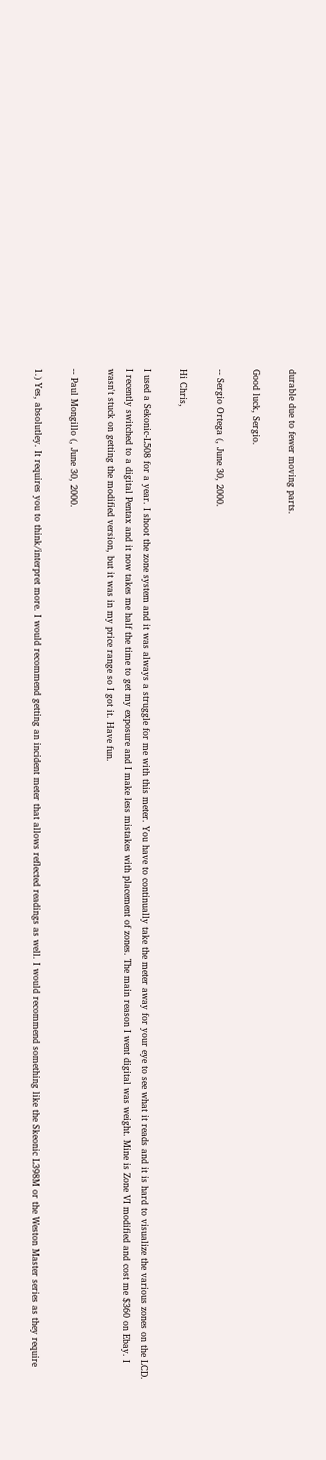durable due to fewer moving parts.

Good luck, Sergio.

-- Sergio Ortega (, June 30, 2000.

Hi Chris,

I used a Sekonic-L508 for a year. I shoot the zone system and it was always a struggle for me with this meter. You have to continually take the meter away for your eye to see what it reads and it is hard to visualize the various zones on the LCD. I recently switched to a digital Pentax and it now takes me half the time to get my exposure and I make less mistakes with placement of zones. The main reason I went digital was weight. Mine is Zone VI modified and cost me $360 on Ebay. I wasn't stuck on getting the modified version, but it was in my price range so I got it. Have fun.

-- Paul Mongillo (, June 30, 2000.

1.) Yes, absolutley. It requires you to think/interpret more. I would recommend getting an incident meter that allows reflected readings as well. I would recommend something like the Skeonic L398M or the Weston Master series as they require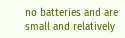no batteries and are small and relatively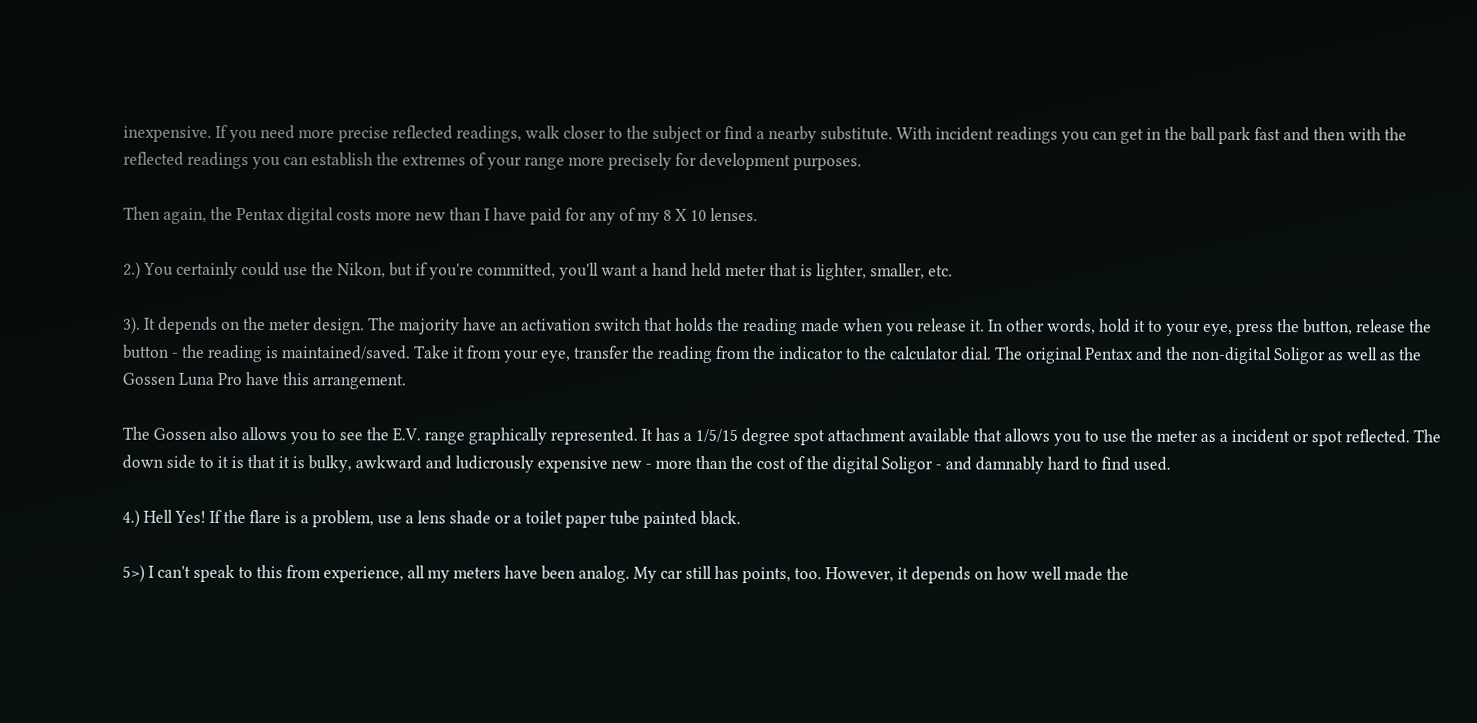inexpensive. If you need more precise reflected readings, walk closer to the subject or find a nearby substitute. With incident readings you can get in the ball park fast and then with the reflected readings you can establish the extremes of your range more precisely for development purposes.

Then again, the Pentax digital costs more new than I have paid for any of my 8 X 10 lenses.

2.) You certainly could use the Nikon, but if you're committed, you'll want a hand held meter that is lighter, smaller, etc.

3). It depends on the meter design. The majority have an activation switch that holds the reading made when you release it. In other words, hold it to your eye, press the button, release the button - the reading is maintained/saved. Take it from your eye, transfer the reading from the indicator to the calculator dial. The original Pentax and the non-digital Soligor as well as the Gossen Luna Pro have this arrangement.

The Gossen also allows you to see the E.V. range graphically represented. It has a 1/5/15 degree spot attachment available that allows you to use the meter as a incident or spot reflected. The down side to it is that it is bulky, awkward and ludicrously expensive new - more than the cost of the digital Soligor - and damnably hard to find used.

4.) Hell Yes! If the flare is a problem, use a lens shade or a toilet paper tube painted black.

5>) I can't speak to this from experience, all my meters have been analog. My car still has points, too. However, it depends on how well made the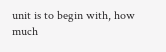unit is to begin with, how much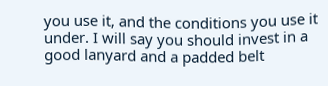you use it, and the conditions you use it under. I will say you should invest in a good lanyard and a padded belt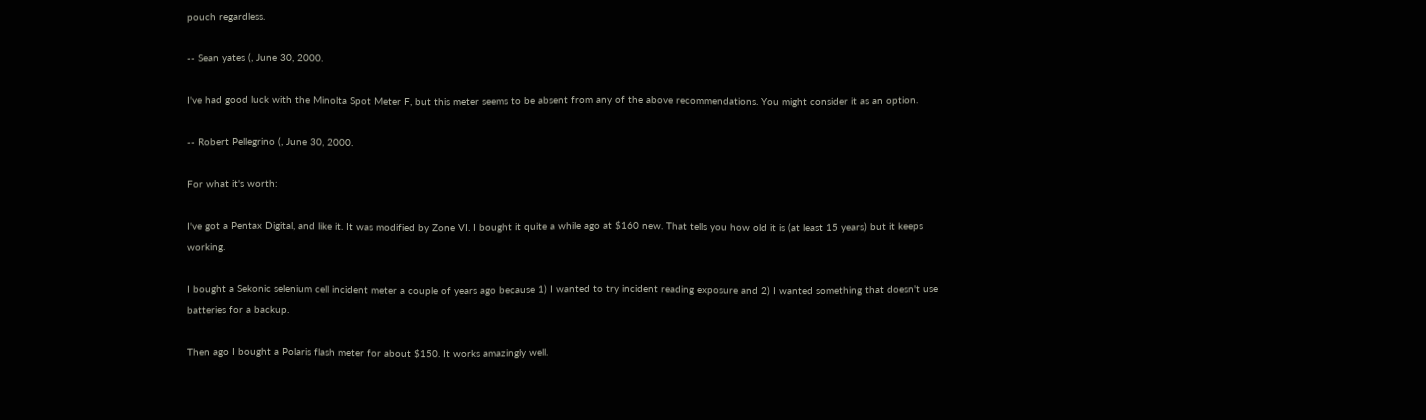pouch regardless.

-- Sean yates (, June 30, 2000.

I've had good luck with the Minolta Spot Meter F, but this meter seems to be absent from any of the above recommendations. You might consider it as an option.

-- Robert Pellegrino (, June 30, 2000.

For what it's worth:

I've got a Pentax Digital, and like it. It was modified by Zone VI. I bought it quite a while ago at $160 new. That tells you how old it is (at least 15 years) but it keeps working.

I bought a Sekonic selenium cell incident meter a couple of years ago because 1) I wanted to try incident reading exposure and 2) I wanted something that doesn't use batteries for a backup.

Then ago I bought a Polaris flash meter for about $150. It works amazingly well.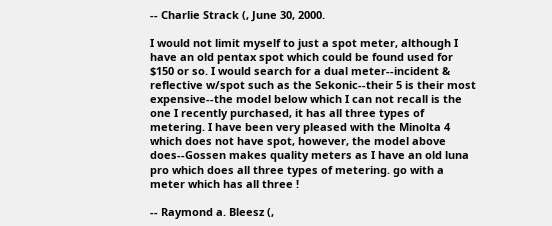-- Charlie Strack (, June 30, 2000.

I would not limit myself to just a spot meter, although I have an old pentax spot which could be found used for $150 or so. I would search for a dual meter--incident & reflective w/spot such as the Sekonic--their 5 is their most expensive--the model below which I can not recall is the one I recently purchased, it has all three types of metering. I have been very pleased with the Minolta 4 which does not have spot, however, the model above does--Gossen makes quality meters as I have an old luna pro which does all three types of metering. go with a meter which has all three !

-- Raymond a. Bleesz (,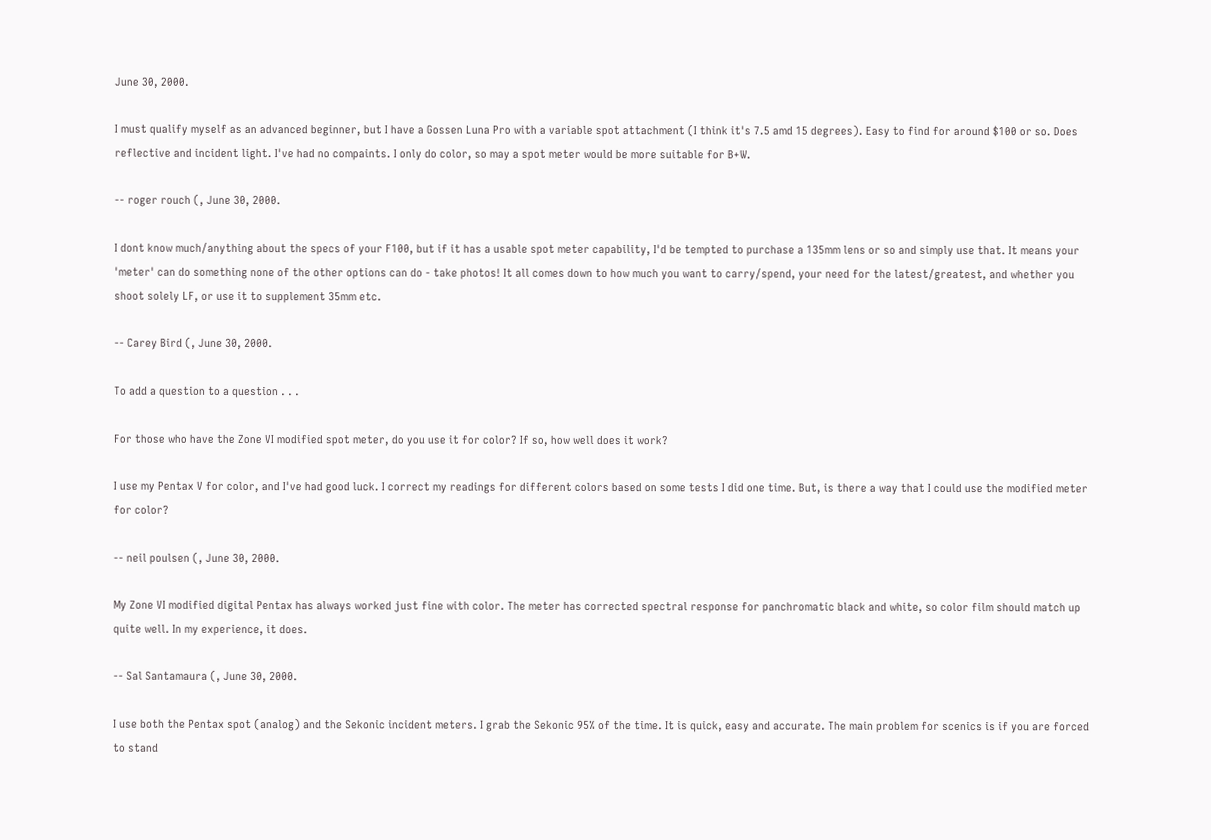June 30, 2000.

I must qualify myself as an advanced beginner, but I have a Gossen Luna Pro with a variable spot attachment (I think it's 7.5 amd 15 degrees). Easy to find for around $100 or so. Does reflective and incident light. I've had no compaints. I only do color, so may a spot meter would be more suitable for B+W.

-- roger rouch (, June 30, 2000.

I dont know much/anything about the specs of your F100, but if it has a usable spot meter capability, I'd be tempted to purchase a 135mm lens or so and simply use that. It means your 'meter' can do something none of the other options can do - take photos! It all comes down to how much you want to carry/spend, your need for the latest/greatest, and whether you shoot solely LF, or use it to supplement 35mm etc.

-- Carey Bird (, June 30, 2000.

To add a question to a question . . .

For those who have the Zone VI modified spot meter, do you use it for color? If so, how well does it work?

I use my Pentax V for color, and I've had good luck. I correct my readings for different colors based on some tests I did one time. But, is there a way that I could use the modified meter for color?

-- neil poulsen (, June 30, 2000.

My Zone VI modified digital Pentax has always worked just fine with color. The meter has corrected spectral response for panchromatic black and white, so color film should match up quite well. In my experience, it does.

-- Sal Santamaura (, June 30, 2000.

I use both the Pentax spot (analog) and the Sekonic incident meters. I grab the Sekonic 95% of the time. It is quick, easy and accurate. The main problem for scenics is if you are forced to stand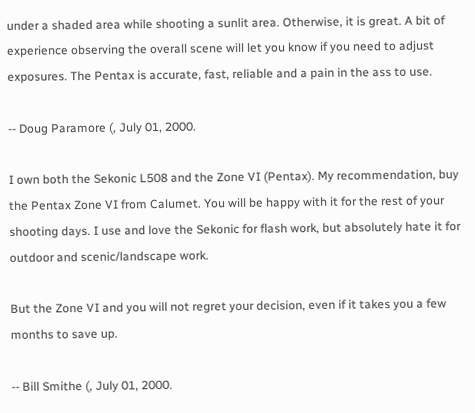under a shaded area while shooting a sunlit area. Otherwise, it is great. A bit of experience observing the overall scene will let you know if you need to adjust exposures. The Pentax is accurate, fast, reliable and a pain in the ass to use.

-- Doug Paramore (, July 01, 2000.

I own both the Sekonic L508 and the Zone VI (Pentax). My recommendation, buy the Pentax Zone VI from Calumet. You will be happy with it for the rest of your shooting days. I use and love the Sekonic for flash work, but absolutely hate it for outdoor and scenic/landscape work.

But the Zone VI and you will not regret your decision, even if it takes you a few months to save up.

-- Bill Smithe (, July 01, 2000.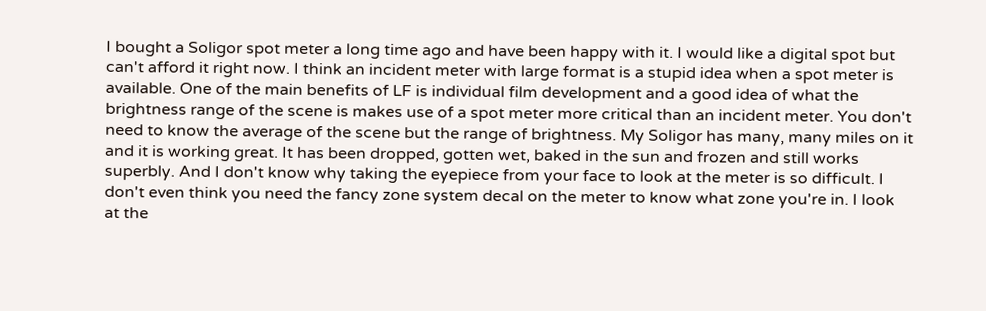I bought a Soligor spot meter a long time ago and have been happy with it. I would like a digital spot but can't afford it right now. I think an incident meter with large format is a stupid idea when a spot meter is available. One of the main benefits of LF is individual film development and a good idea of what the brightness range of the scene is makes use of a spot meter more critical than an incident meter. You don't need to know the average of the scene but the range of brightness. My Soligor has many, many miles on it and it is working great. It has been dropped, gotten wet, baked in the sun and frozen and still works superbly. And I don't know why taking the eyepiece from your face to look at the meter is so difficult. I don't even think you need the fancy zone system decal on the meter to know what zone you're in. I look at the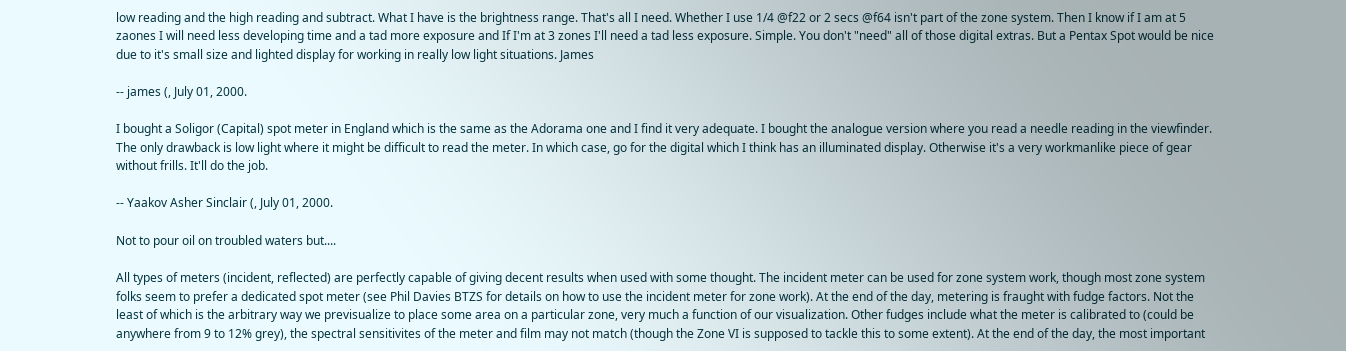low reading and the high reading and subtract. What I have is the brightness range. That's all I need. Whether I use 1/4 @f22 or 2 secs @f64 isn't part of the zone system. Then I know if I am at 5 zaones I will need less developing time and a tad more exposure and If I'm at 3 zones I'll need a tad less exposure. Simple. You don't "need" all of those digital extras. But a Pentax Spot would be nice due to it's small size and lighted display for working in really low light situations. James

-- james (, July 01, 2000.

I bought a Soligor (Capital) spot meter in England which is the same as the Adorama one and I find it very adequate. I bought the analogue version where you read a needle reading in the viewfinder. The only drawback is low light where it might be difficult to read the meter. In which case, go for the digital which I think has an illuminated display. Otherwise it's a very workmanlike piece of gear without frills. It'll do the job.

-- Yaakov Asher Sinclair (, July 01, 2000.

Not to pour oil on troubled waters but....

All types of meters (incident, reflected) are perfectly capable of giving decent results when used with some thought. The incident meter can be used for zone system work, though most zone system folks seem to prefer a dedicated spot meter (see Phil Davies BTZS for details on how to use the incident meter for zone work). At the end of the day, metering is fraught with fudge factors. Not the least of which is the arbitrary way we previsualize to place some area on a particular zone, very much a function of our visualization. Other fudges include what the meter is calibrated to (could be anywhere from 9 to 12% grey), the spectral sensitivites of the meter and film may not match (though the Zone VI is supposed to tackle this to some extent). At the end of the day, the most important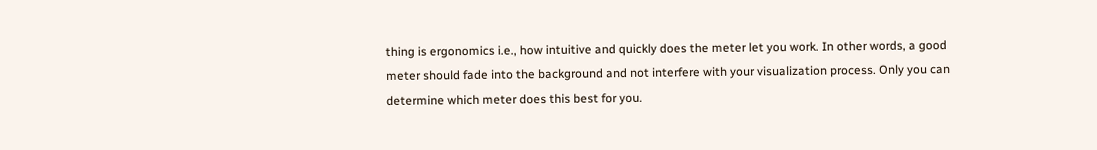thing is ergonomics i.e., how intuitive and quickly does the meter let you work. In other words, a good meter should fade into the background and not interfere with your visualization process. Only you can determine which meter does this best for you.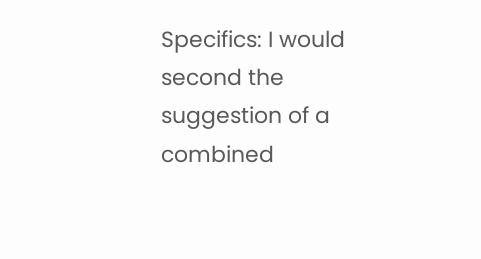Specifics: I would second the suggestion of a combined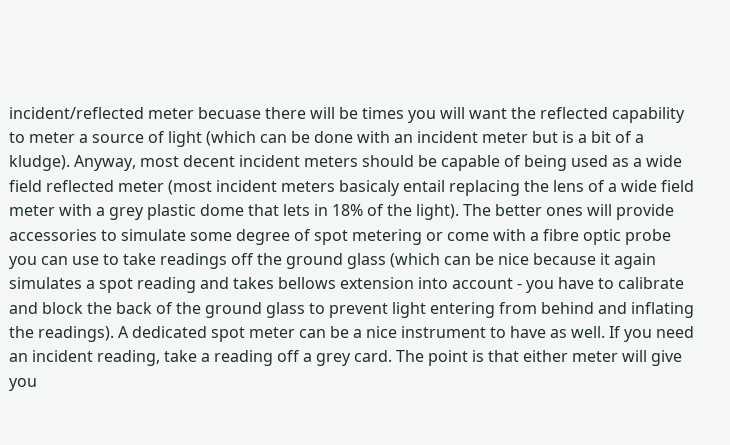incident/reflected meter becuase there will be times you will want the reflected capability to meter a source of light (which can be done with an incident meter but is a bit of a kludge). Anyway, most decent incident meters should be capable of being used as a wide field reflected meter (most incident meters basicaly entail replacing the lens of a wide field meter with a grey plastic dome that lets in 18% of the light). The better ones will provide accessories to simulate some degree of spot metering or come with a fibre optic probe you can use to take readings off the ground glass (which can be nice because it again simulates a spot reading and takes bellows extension into account - you have to calibrate and block the back of the ground glass to prevent light entering from behind and inflating the readings). A dedicated spot meter can be a nice instrument to have as well. If you need an incident reading, take a reading off a grey card. The point is that either meter will give you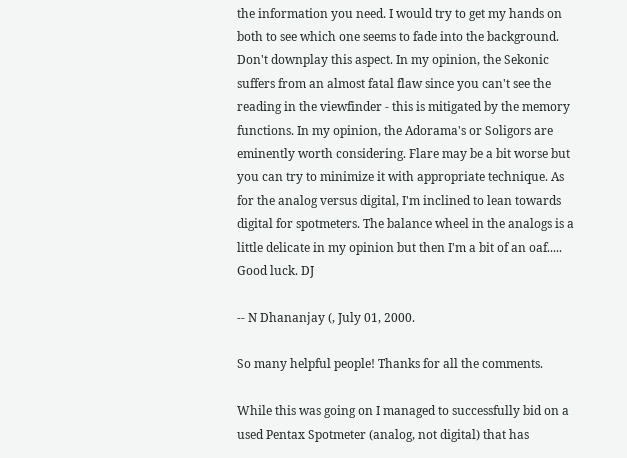the information you need. I would try to get my hands on both to see which one seems to fade into the background. Don't downplay this aspect. In my opinion, the Sekonic suffers from an almost fatal flaw since you can't see the reading in the viewfinder - this is mitigated by the memory functions. In my opinion, the Adorama's or Soligors are eminently worth considering. Flare may be a bit worse but you can try to minimize it with appropriate technique. As for the analog versus digital, I'm inclined to lean towards digital for spotmeters. The balance wheel in the analogs is a little delicate in my opinion but then I'm a bit of an oaf..... Good luck. DJ

-- N Dhananjay (, July 01, 2000.

So many helpful people! Thanks for all the comments.

While this was going on I managed to successfully bid on a used Pentax Spotmeter (analog, not digital) that has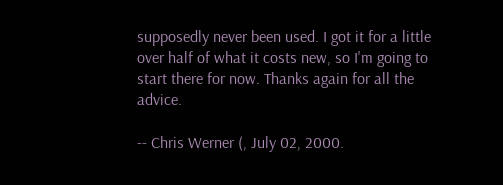supposedly never been used. I got it for a little over half of what it costs new, so I'm going to start there for now. Thanks again for all the advice.

-- Chris Werner (, July 02, 2000.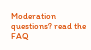Moderation questions? read the FAQ